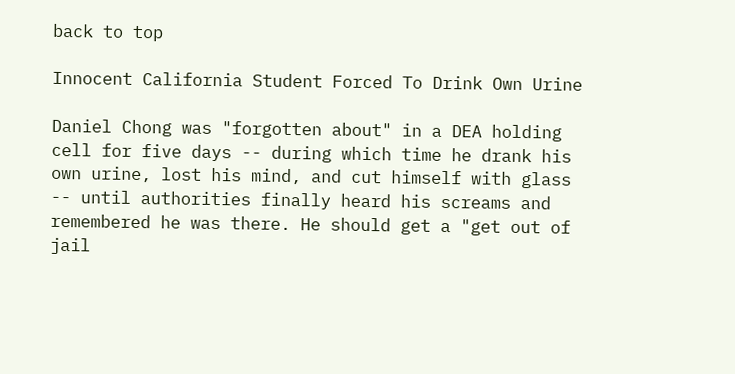back to top

Innocent California Student Forced To Drink Own Urine

Daniel Chong was "forgotten about" in a DEA holding cell for five days -- during which time he drank his own urine, lost his mind, and cut himself with glass -- until authorities finally heard his screams and remembered he was there. He should get a "get out of jail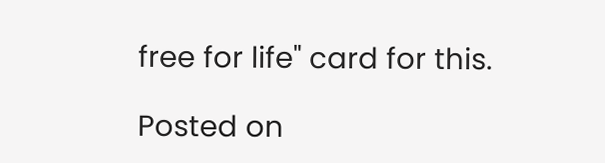free for life" card for this.

Posted on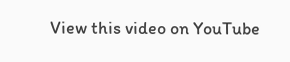View this video on YouTube